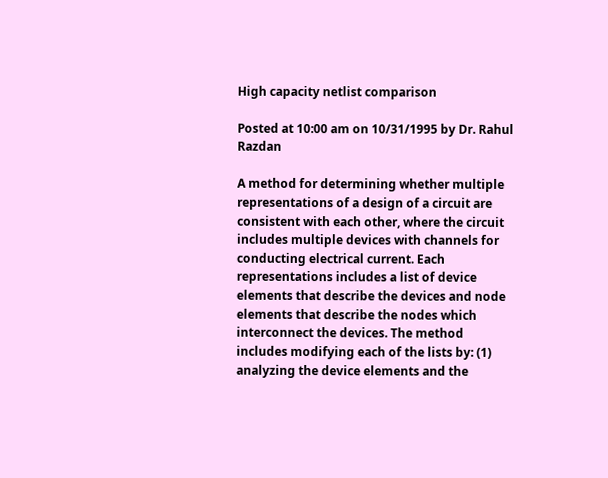High capacity netlist comparison

Posted at 10:00 am on 10/31/1995 by Dr. Rahul Razdan

A method for determining whether multiple representations of a design of a circuit are consistent with each other, where the circuit includes multiple devices with channels for conducting electrical current. Each representations includes a list of device elements that describe the devices and node elements that describe the nodes which interconnect the devices. The method includes modifying each of the lists by: (1) analyzing the device elements and the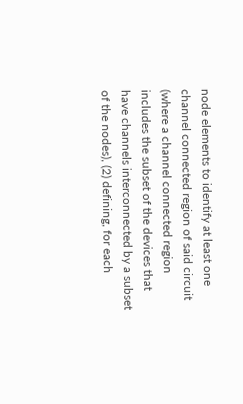node elements to identify at least one channel connected region of said circuit (where a channel connected region includes the subset of the devices that have channels interconnected by a subset of the nodes), (2) defining, for each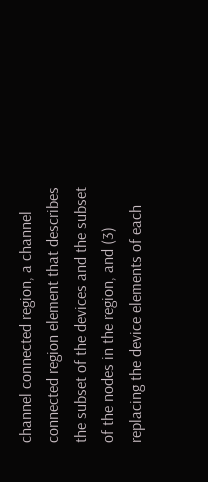channel connected region, a channel connected region element that describes the subset of the devices and the subset of the nodes in the region, and (3) replacing the device elements of each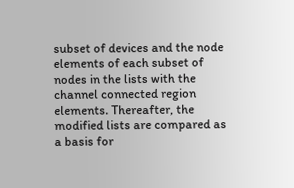subset of devices and the node elements of each subset of nodes in the lists with the channel connected region elements. Thereafter, the modified lists are compared as a basis for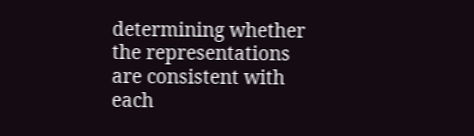determining whether the representations are consistent with each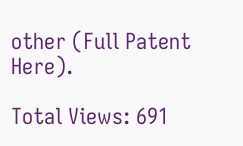other (Full Patent Here).

Total Views: 691